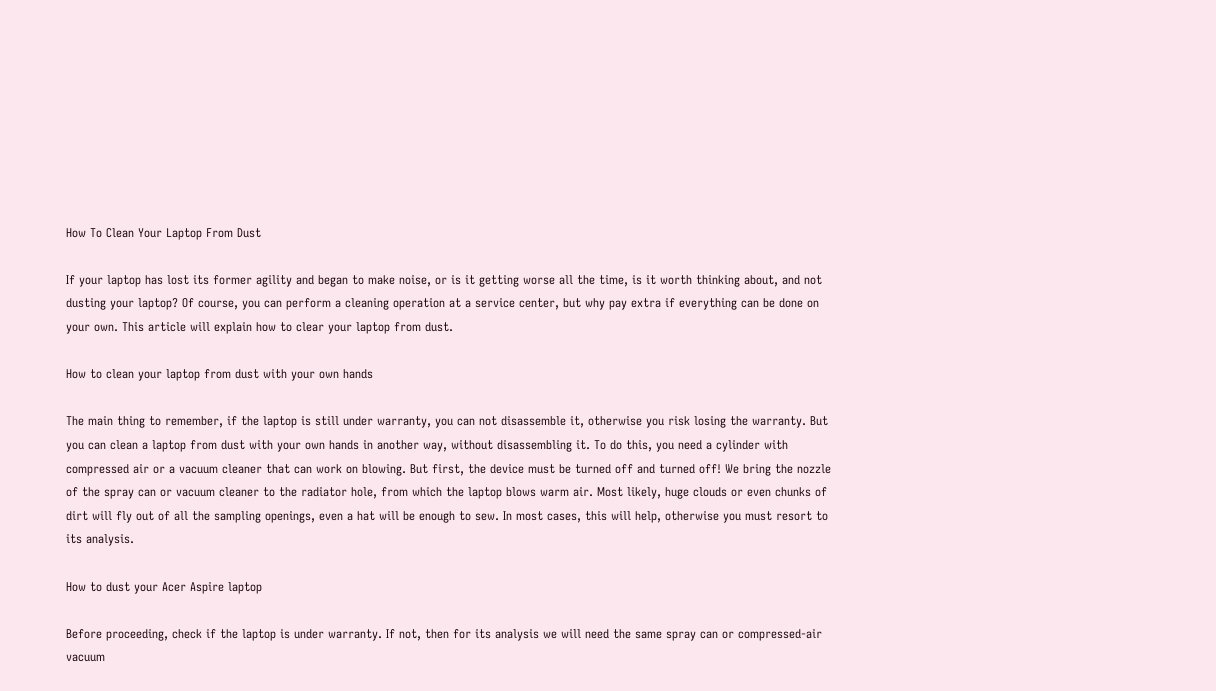How To Clean Your Laptop From Dust

If your laptop has lost its former agility and began to make noise, or is it getting worse all the time, is it worth thinking about, and not dusting your laptop? Of course, you can perform a cleaning operation at a service center, but why pay extra if everything can be done on your own. This article will explain how to clear your laptop from dust.

How to clean your laptop from dust with your own hands

The main thing to remember, if the laptop is still under warranty, you can not disassemble it, otherwise you risk losing the warranty. But you can clean a laptop from dust with your own hands in another way, without disassembling it. To do this, you need a cylinder with compressed air or a vacuum cleaner that can work on blowing. But first, the device must be turned off and turned off! We bring the nozzle of the spray can or vacuum cleaner to the radiator hole, from which the laptop blows warm air. Most likely, huge clouds or even chunks of dirt will fly out of all the sampling openings, even a hat will be enough to sew. In most cases, this will help, otherwise you must resort to its analysis.

How to dust your Acer Aspire laptop

Before proceeding, check if the laptop is under warranty. If not, then for its analysis we will need the same spray can or compressed-air vacuum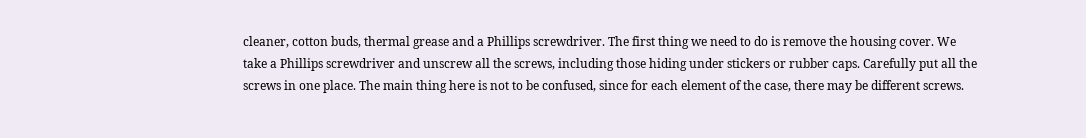cleaner, cotton buds, thermal grease and a Phillips screwdriver. The first thing we need to do is remove the housing cover. We take a Phillips screwdriver and unscrew all the screws, including those hiding under stickers or rubber caps. Carefully put all the screws in one place. The main thing here is not to be confused, since for each element of the case, there may be different screws.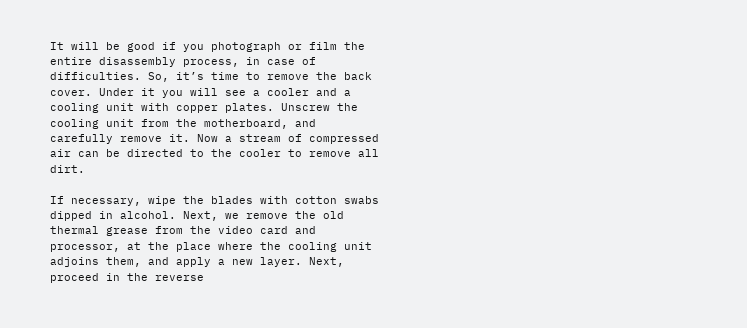It will be good if you photograph or film the entire disassembly process, in case of difficulties. So, it’s time to remove the back cover. Under it you will see a cooler and a cooling unit with copper plates. Unscrew the cooling unit from the motherboard, and carefully remove it. Now a stream of compressed air can be directed to the cooler to remove all dirt.

If necessary, wipe the blades with cotton swabs dipped in alcohol. Next, we remove the old thermal grease from the video card and processor, at the place where the cooling unit adjoins them, and apply a new layer. Next, proceed in the reverse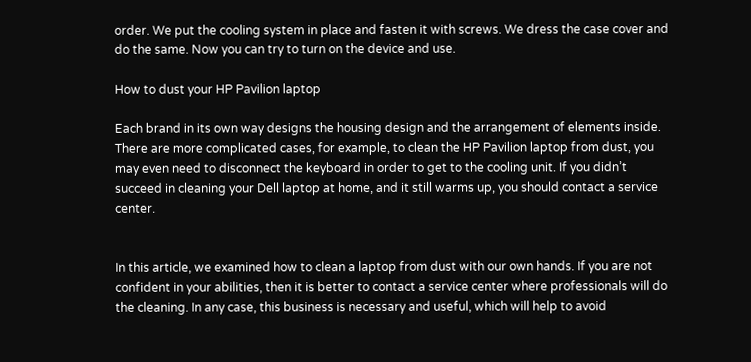order. We put the cooling system in place and fasten it with screws. We dress the case cover and do the same. Now you can try to turn on the device and use.

How to dust your HP Pavilion laptop

Each brand in its own way designs the housing design and the arrangement of elements inside. There are more complicated cases, for example, to clean the HP Pavilion laptop from dust, you may even need to disconnect the keyboard in order to get to the cooling unit. If you didn’t succeed in cleaning your Dell laptop at home, and it still warms up, you should contact a service center.


In this article, we examined how to clean a laptop from dust with our own hands. If you are not confident in your abilities, then it is better to contact a service center where professionals will do the cleaning. In any case, this business is necessary and useful, which will help to avoid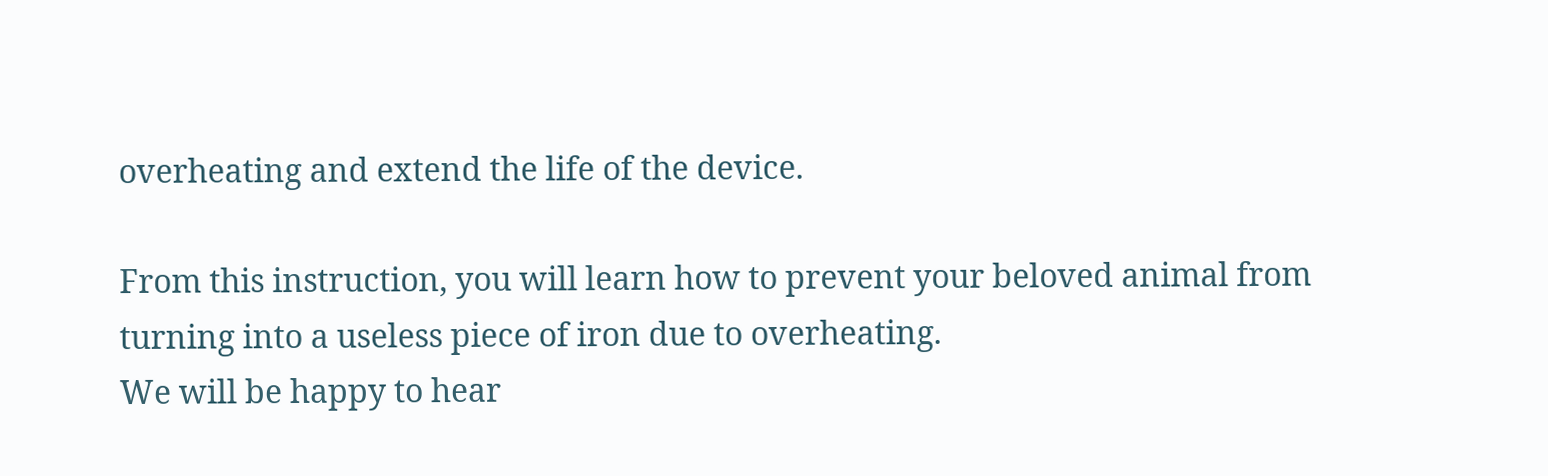overheating and extend the life of the device.

From this instruction, you will learn how to prevent your beloved animal from turning into a useless piece of iron due to overheating.
We will be happy to hear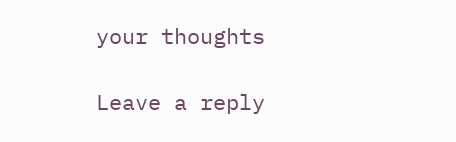your thoughts

Leave a reply